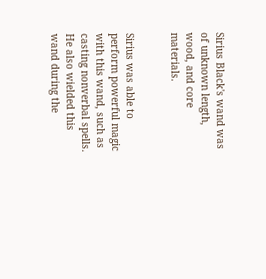Sirius Black's wand was of unknown length, wood, and core materials.


Sirius was able to perform powerful magic with this wand, such as casting nonverbal spells. He also wielded this wand during the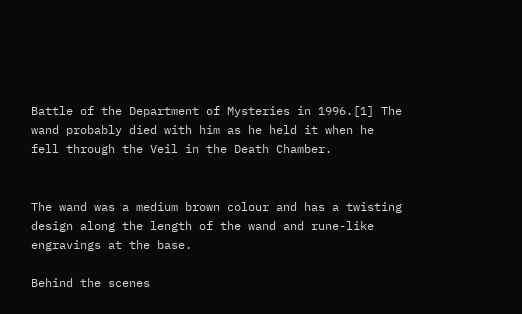Battle of the Department of Mysteries in 1996.[1] The wand probably died with him as he held it when he fell through the Veil in the Death Chamber.


The wand was a medium brown colour and has a twisting design along the length of the wand and rune-like engravings at the base.

Behind the scenes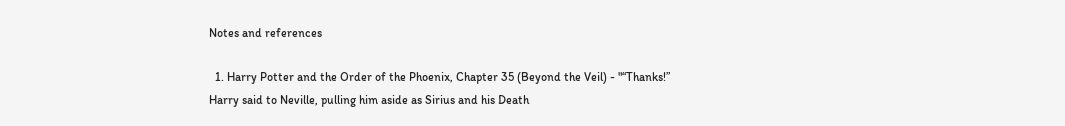Notes and references

  1. Harry Potter and the Order of the Phoenix, Chapter 35 (Beyond the Veil) - "“Thanks!” Harry said to Neville, pulling him aside as Sirius and his Death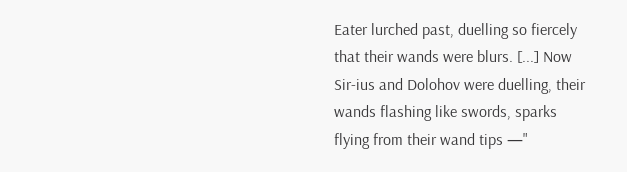Eater lurched past, duelling so fiercely that their wands were blurs. [...] Now Sir-ius and Dolohov were duelling, their wands flashing like swords, sparks flying from their wand tips —"